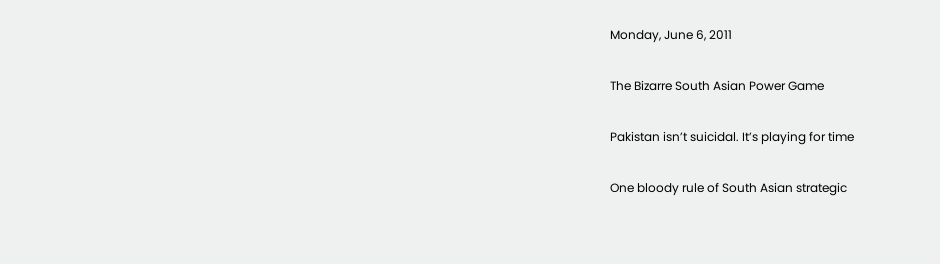Monday, June 6, 2011

The Bizarre South Asian Power Game

Pakistan isn’t suicidal. It’s playing for time

One bloody rule of South Asian strategic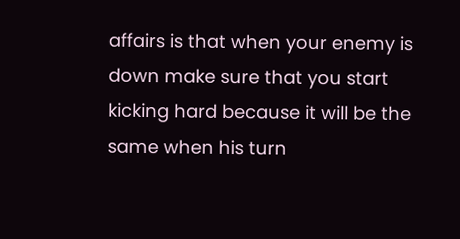affairs is that when your enemy is down make sure that you start kicking hard because it will be the same when his turn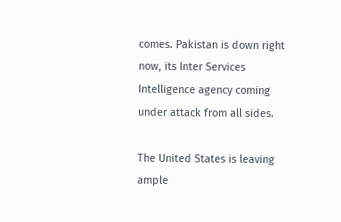comes. Pakistan is down right now, its Inter Services Intelligence agency coming under attack from all sides.

The United States is leaving ample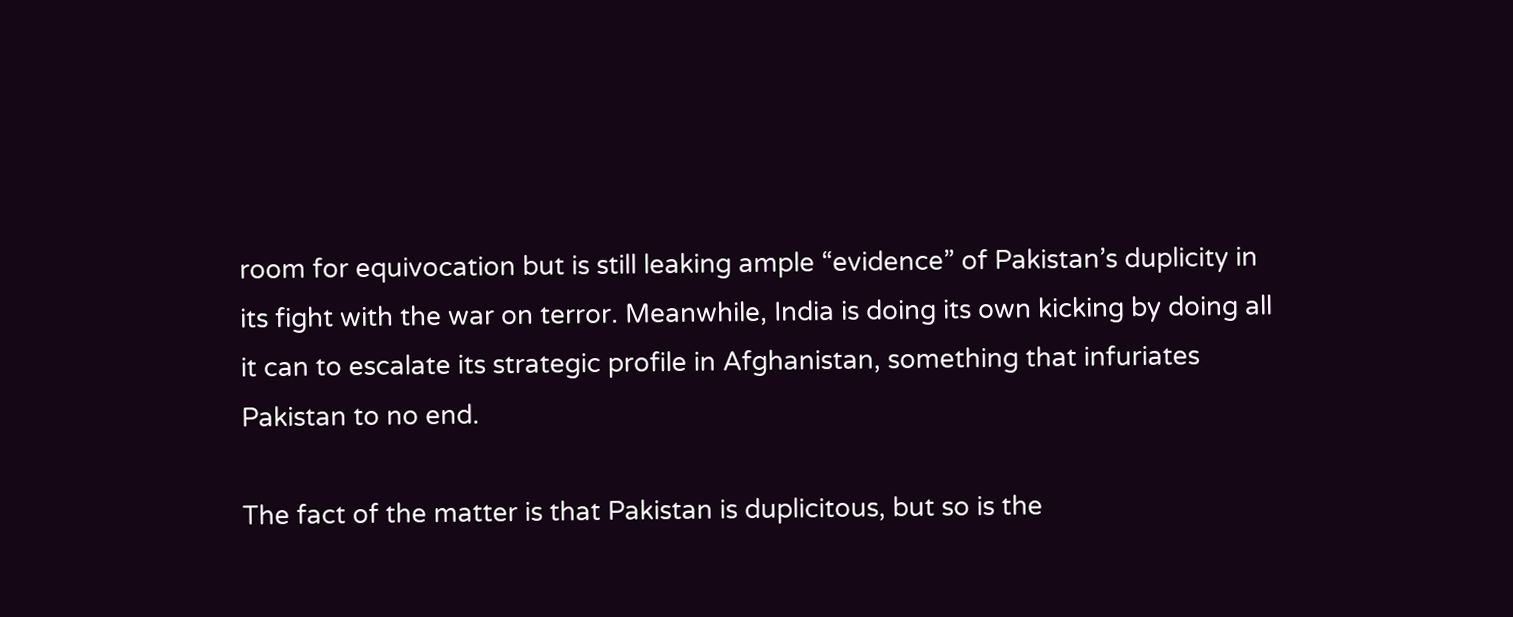room for equivocation but is still leaking ample “evidence” of Pakistan’s duplicity in its fight with the war on terror. Meanwhile, India is doing its own kicking by doing all it can to escalate its strategic profile in Afghanistan, something that infuriates Pakistan to no end.

The fact of the matter is that Pakistan is duplicitous, but so is the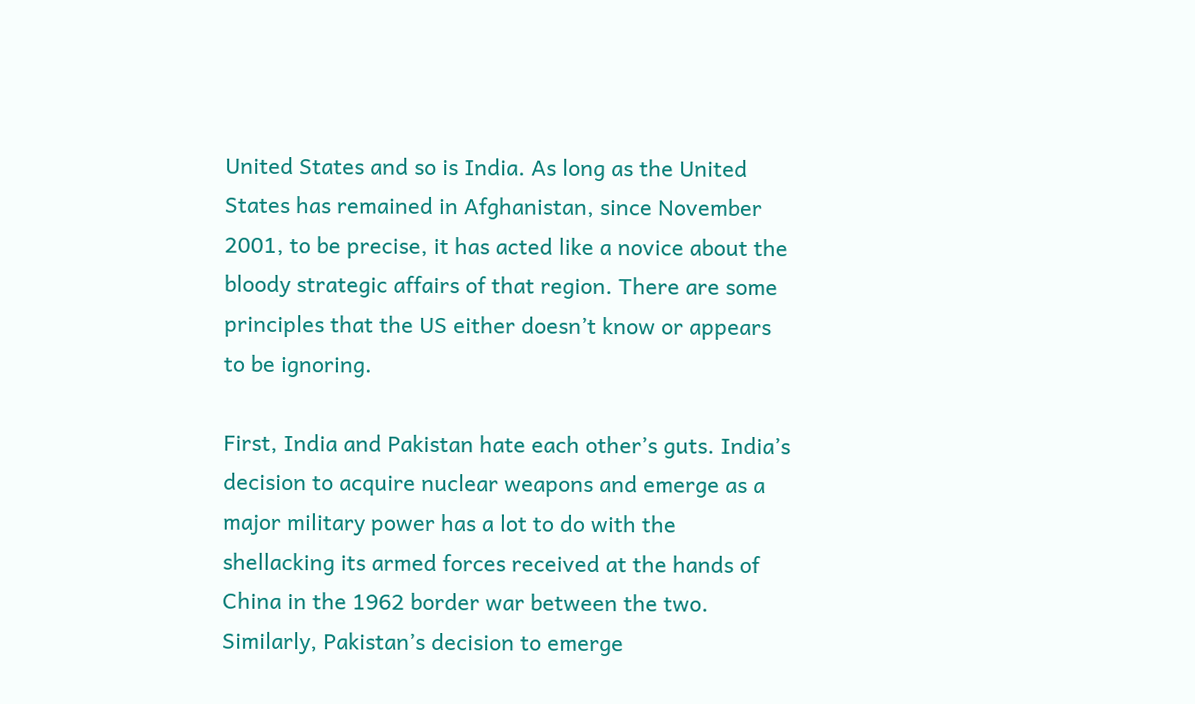United States and so is India. As long as the United States has remained in Afghanistan, since November 2001, to be precise, it has acted like a novice about the bloody strategic affairs of that region. There are some principles that the US either doesn’t know or appears to be ignoring.

First, India and Pakistan hate each other’s guts. India’s decision to acquire nuclear weapons and emerge as a major military power has a lot to do with the shellacking its armed forces received at the hands of China in the 1962 border war between the two. Similarly, Pakistan’s decision to emerge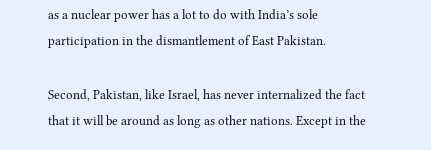as a nuclear power has a lot to do with India’s sole participation in the dismantlement of East Pakistan.

Second, Pakistan, like Israel, has never internalized the fact that it will be around as long as other nations. Except in the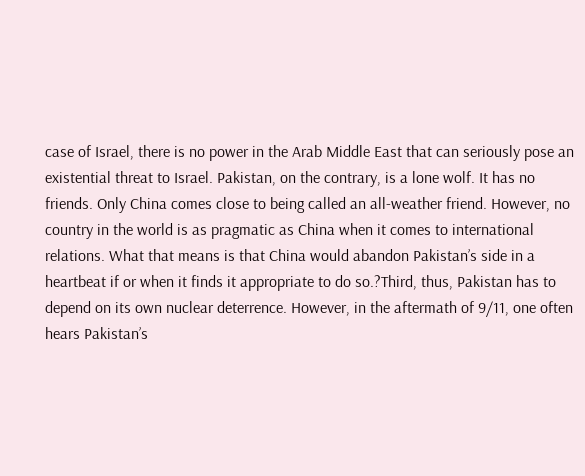case of Israel, there is no power in the Arab Middle East that can seriously pose an existential threat to Israel. Pakistan, on the contrary, is a lone wolf. It has no friends. Only China comes close to being called an all-weather friend. However, no country in the world is as pragmatic as China when it comes to international relations. What that means is that China would abandon Pakistan’s side in a heartbeat if or when it finds it appropriate to do so.?Third, thus, Pakistan has to depend on its own nuclear deterrence. However, in the aftermath of 9/11, one often hears Pakistan’s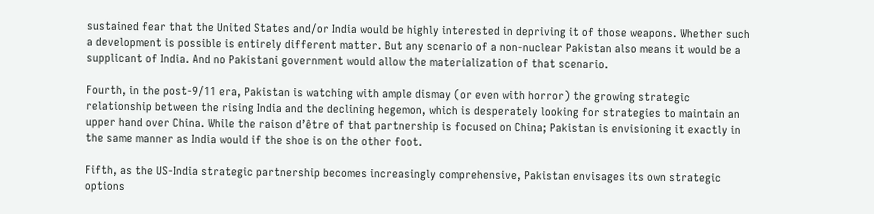sustained fear that the United States and/or India would be highly interested in depriving it of those weapons. Whether such a development is possible is entirely different matter. But any scenario of a non-nuclear Pakistan also means it would be a supplicant of India. And no Pakistani government would allow the materialization of that scenario.

Fourth, in the post-9/11 era, Pakistan is watching with ample dismay (or even with horror) the growing strategic relationship between the rising India and the declining hegemon, which is desperately looking for strategies to maintain an upper hand over China. While the raison d’être of that partnership is focused on China; Pakistan is envisioning it exactly in the same manner as India would if the shoe is on the other foot.

Fifth, as the US-India strategic partnership becomes increasingly comprehensive, Pakistan envisages its own strategic options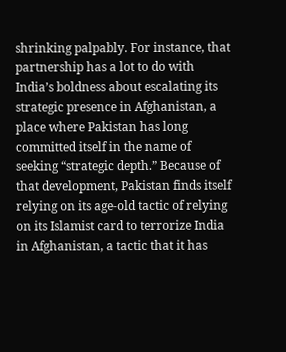shrinking palpably. For instance, that partnership has a lot to do with India’s boldness about escalating its strategic presence in Afghanistan, a place where Pakistan has long committed itself in the name of seeking “strategic depth.” Because of that development, Pakistan finds itself relying on its age-old tactic of relying on its Islamist card to terrorize India in Afghanistan, a tactic that it has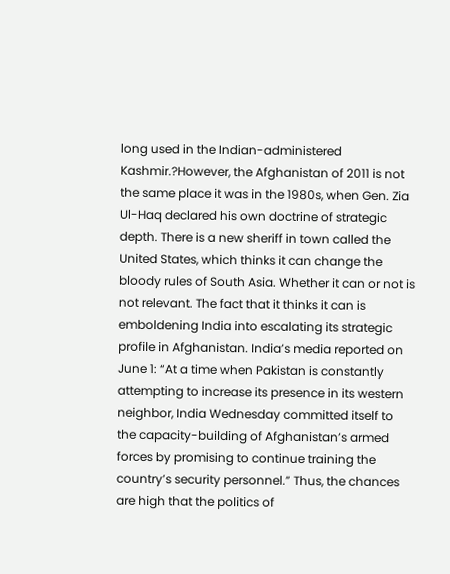long used in the Indian-administered Kashmir.?However, the Afghanistan of 2011 is not the same place it was in the 1980s, when Gen. Zia Ul-Haq declared his own doctrine of strategic depth. There is a new sheriff in town called the United States, which thinks it can change the bloody rules of South Asia. Whether it can or not is not relevant. The fact that it thinks it can is emboldening India into escalating its strategic profile in Afghanistan. India’s media reported on June 1: “At a time when Pakistan is constantly attempting to increase its presence in its western neighbor, India Wednesday committed itself to the capacity-building of Afghanistan’s armed forces by promising to continue training the country’s security personnel.” Thus, the chances are high that the politics of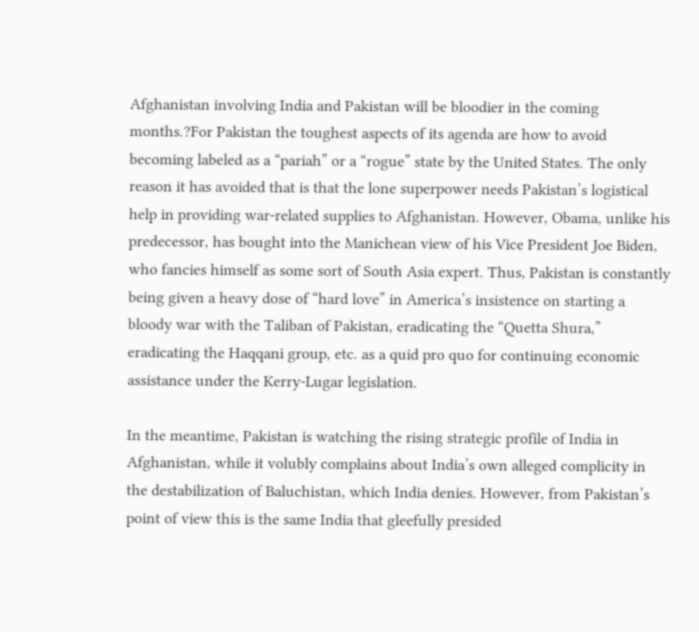Afghanistan involving India and Pakistan will be bloodier in the coming months.?For Pakistan the toughest aspects of its agenda are how to avoid becoming labeled as a “pariah” or a “rogue” state by the United States. The only reason it has avoided that is that the lone superpower needs Pakistan’s logistical help in providing war-related supplies to Afghanistan. However, Obama, unlike his predecessor, has bought into the Manichean view of his Vice President Joe Biden, who fancies himself as some sort of South Asia expert. Thus, Pakistan is constantly being given a heavy dose of “hard love” in America’s insistence on starting a bloody war with the Taliban of Pakistan, eradicating the “Quetta Shura,” eradicating the Haqqani group, etc. as a quid pro quo for continuing economic assistance under the Kerry-Lugar legislation.

In the meantime, Pakistan is watching the rising strategic profile of India in Afghanistan, while it volubly complains about India’s own alleged complicity in the destabilization of Baluchistan, which India denies. However, from Pakistan’s point of view this is the same India that gleefully presided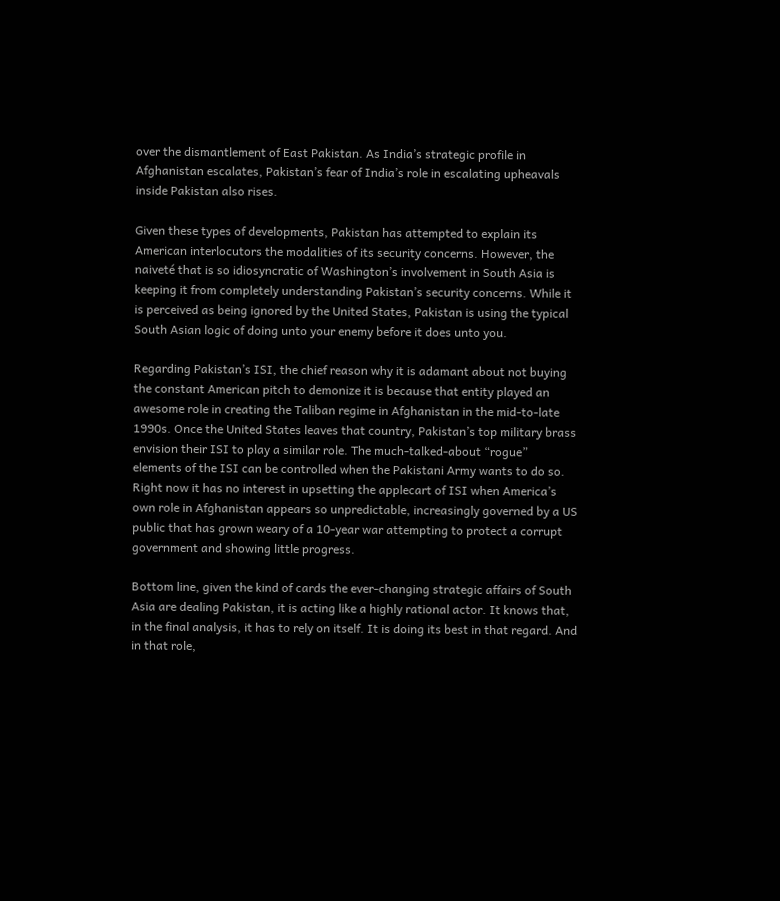over the dismantlement of East Pakistan. As India’s strategic profile in Afghanistan escalates, Pakistan’s fear of India’s role in escalating upheavals inside Pakistan also rises.

Given these types of developments, Pakistan has attempted to explain its American interlocutors the modalities of its security concerns. However, the naiveté that is so idiosyncratic of Washington’s involvement in South Asia is keeping it from completely understanding Pakistan’s security concerns. While it is perceived as being ignored by the United States, Pakistan is using the typical South Asian logic of doing unto your enemy before it does unto you.

Regarding Pakistan’s ISI, the chief reason why it is adamant about not buying the constant American pitch to demonize it is because that entity played an awesome role in creating the Taliban regime in Afghanistan in the mid-to-late 1990s. Once the United States leaves that country, Pakistan’s top military brass envision their ISI to play a similar role. The much-talked-about “rogue” elements of the ISI can be controlled when the Pakistani Army wants to do so. Right now it has no interest in upsetting the applecart of ISI when America’s own role in Afghanistan appears so unpredictable, increasingly governed by a US public that has grown weary of a 10-year war attempting to protect a corrupt government and showing little progress.

Bottom line, given the kind of cards the ever-changing strategic affairs of South Asia are dealing Pakistan, it is acting like a highly rational actor. It knows that, in the final analysis, it has to rely on itself. It is doing its best in that regard. And in that role,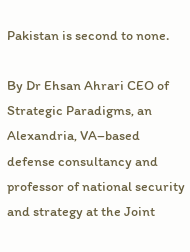Pakistan is second to none.

By Dr Ehsan Ahrari CEO of Strategic Paradigms, an Alexandria, VA–based defense consultancy and professor of national security and strategy at the Joint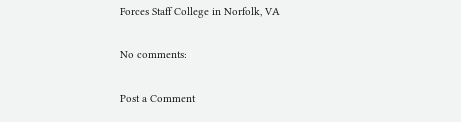Forces Staff College in Norfolk, VA

No comments:

Post a Comment